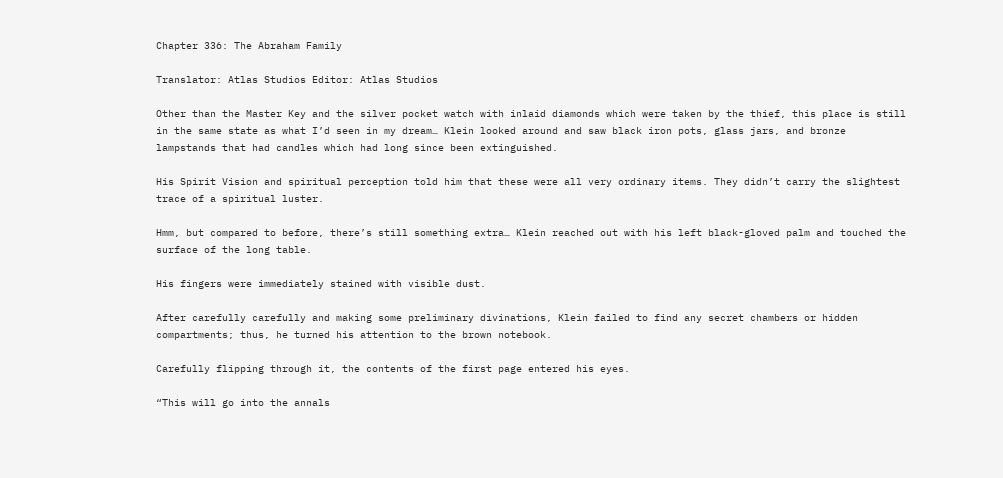Chapter 336: The Abraham Family

Translator: Atlas Studios Editor: Atlas Studios

Other than the Master Key and the silver pocket watch with inlaid diamonds which were taken by the thief, this place is still in the same state as what I’d seen in my dream… Klein looked around and saw black iron pots, glass jars, and bronze lampstands that had candles which had long since been extinguished.

His Spirit Vision and spiritual perception told him that these were all very ordinary items. They didn’t carry the slightest trace of a spiritual luster.

Hmm, but compared to before, there’s still something extra… Klein reached out with his left black-gloved palm and touched the surface of the long table.

His fingers were immediately stained with visible dust.

After carefully carefully and making some preliminary divinations, Klein failed to find any secret chambers or hidden compartments; thus, he turned his attention to the brown notebook.

Carefully flipping through it, the contents of the first page entered his eyes.

“This will go into the annals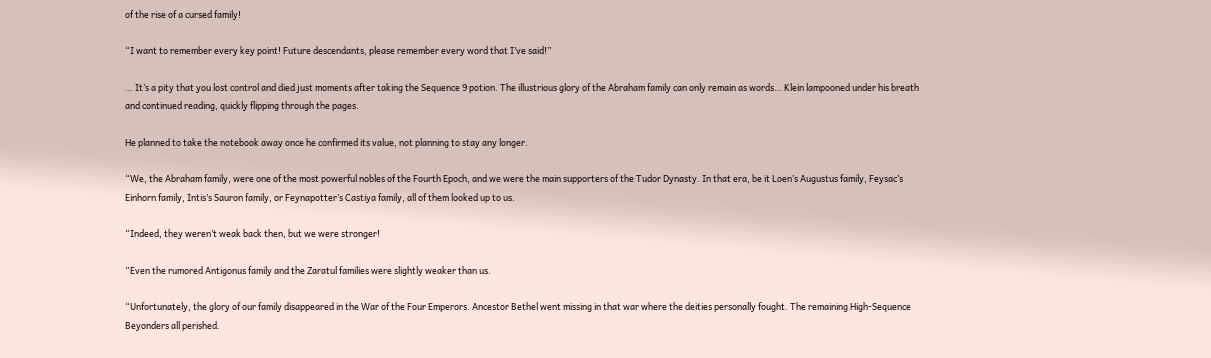of the rise of a cursed family!

“I want to remember every key point! Future descendants, please remember every word that I’ve said!”

… It’s a pity that you lost control and died just moments after taking the Sequence 9 potion. The illustrious glory of the Abraham family can only remain as words… Klein lampooned under his breath and continued reading, quickly flipping through the pages.

He planned to take the notebook away once he confirmed its value, not planning to stay any longer.

“We, the Abraham family, were one of the most powerful nobles of the Fourth Epoch, and we were the main supporters of the Tudor Dynasty. In that era, be it Loen’s Augustus family, Feysac’s Einhorn family, Intis’s Sauron family, or Feynapotter’s Castiya family, all of them looked up to us.

“Indeed, they weren’t weak back then, but we were stronger!

“Even the rumored Antigonus family and the Zaratul families were slightly weaker than us.

“Unfortunately, the glory of our family disappeared in the War of the Four Emperors. Ancestor Bethel went missing in that war where the deities personally fought. The remaining High-Sequence Beyonders all perished.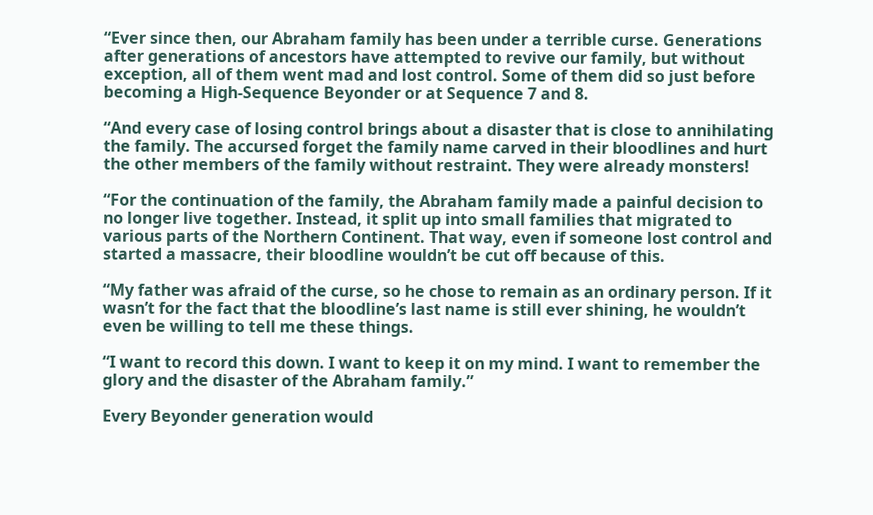“Ever since then, our Abraham family has been under a terrible curse. Generations after generations of ancestors have attempted to revive our family, but without exception, all of them went mad and lost control. Some of them did so just before becoming a High-Sequence Beyonder or at Sequence 7 and 8.

“And every case of losing control brings about a disaster that is close to annihilating the family. The accursed forget the family name carved in their bloodlines and hurt the other members of the family without restraint. They were already monsters!

“For the continuation of the family, the Abraham family made a painful decision to no longer live together. Instead, it split up into small families that migrated to various parts of the Northern Continent. That way, even if someone lost control and started a massacre, their bloodline wouldn’t be cut off because of this.

“My father was afraid of the curse, so he chose to remain as an ordinary person. If it wasn’t for the fact that the bloodline’s last name is still ever shining, he wouldn’t even be willing to tell me these things.

“I want to record this down. I want to keep it on my mind. I want to remember the glory and the disaster of the Abraham family.”

Every Beyonder generation would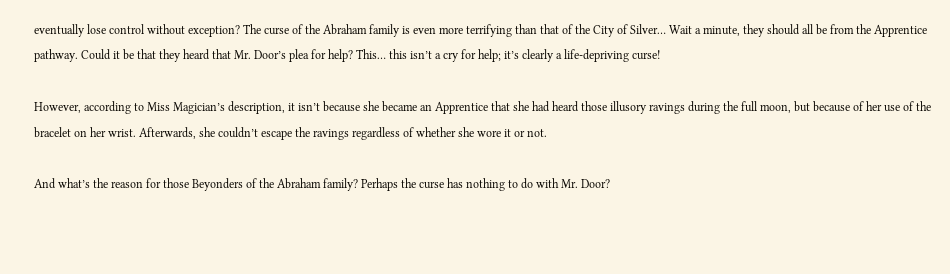eventually lose control without exception? The curse of the Abraham family is even more terrifying than that of the City of Silver… Wait a minute, they should all be from the Apprentice pathway. Could it be that they heard that Mr. Door’s plea for help? This… this isn’t a cry for help; it’s clearly a life-depriving curse!

However, according to Miss Magician’s description, it isn’t because she became an Apprentice that she had heard those illusory ravings during the full moon, but because of her use of the bracelet on her wrist. Afterwards, she couldn’t escape the ravings regardless of whether she wore it or not.

And what’s the reason for those Beyonders of the Abraham family? Perhaps the curse has nothing to do with Mr. Door?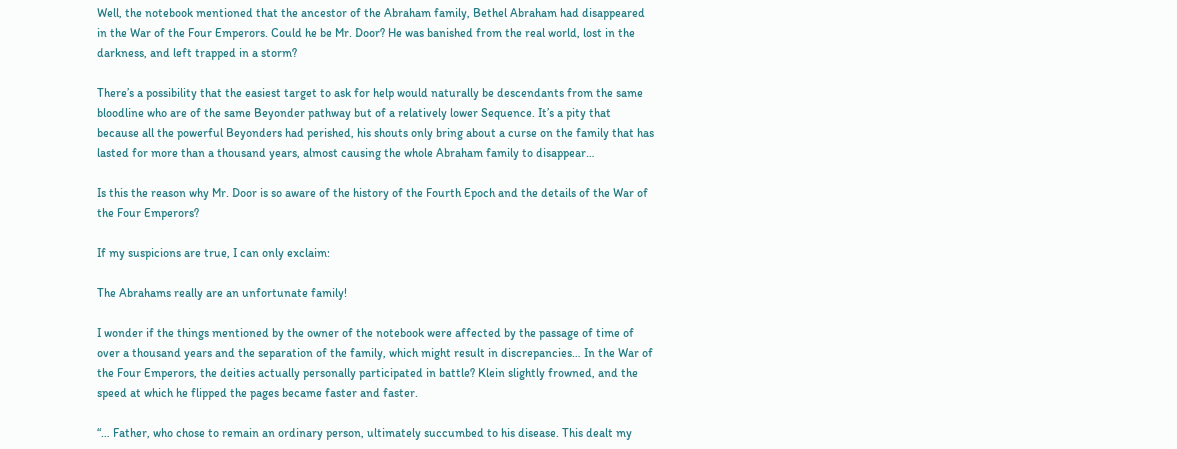Well, the notebook mentioned that the ancestor of the Abraham family, Bethel Abraham had disappeared in the War of the Four Emperors. Could he be Mr. Door? He was banished from the real world, lost in the darkness, and left trapped in a storm?

There’s a possibility that the easiest target to ask for help would naturally be descendants from the same bloodline who are of the same Beyonder pathway but of a relatively lower Sequence. It’s a pity that because all the powerful Beyonders had perished, his shouts only bring about a curse on the family that has lasted for more than a thousand years, almost causing the whole Abraham family to disappear…

Is this the reason why Mr. Door is so aware of the history of the Fourth Epoch and the details of the War of the Four Emperors?

If my suspicions are true, I can only exclaim:

The Abrahams really are an unfortunate family!

I wonder if the things mentioned by the owner of the notebook were affected by the passage of time of over a thousand years and the separation of the family, which might result in discrepancies… In the War of the Four Emperors, the deities actually personally participated in battle? Klein slightly frowned, and the speed at which he flipped the pages became faster and faster.

“… Father, who chose to remain an ordinary person, ultimately succumbed to his disease. This dealt my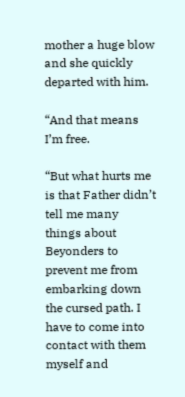mother a huge blow and she quickly departed with him.

“And that means I’m free.

“But what hurts me is that Father didn’t tell me many things about Beyonders to prevent me from embarking down the cursed path. I have to come into contact with them myself and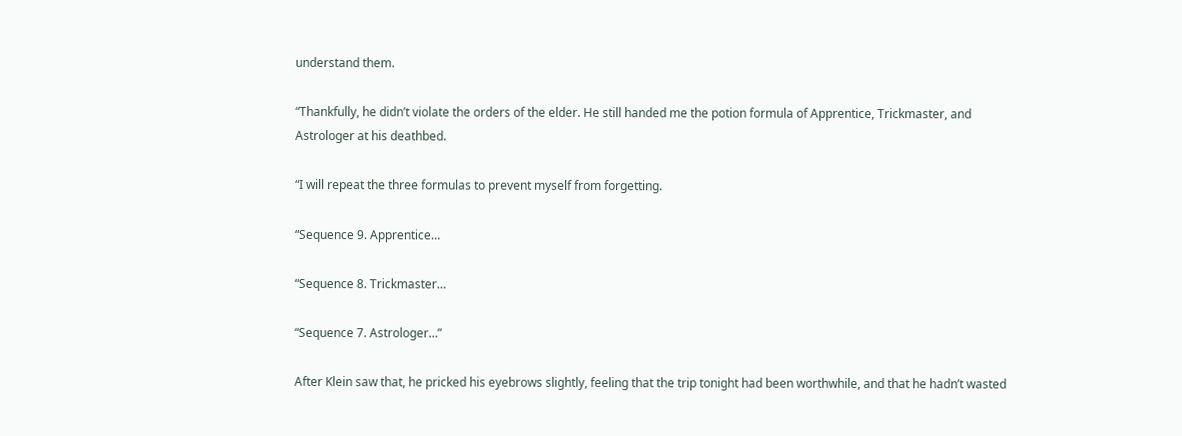understand them.

“Thankfully, he didn’t violate the orders of the elder. He still handed me the potion formula of Apprentice, Trickmaster, and Astrologer at his deathbed.

“I will repeat the three formulas to prevent myself from forgetting.

“Sequence 9. Apprentice…

“Sequence 8. Trickmaster…

“Sequence 7. Astrologer…”

After Klein saw that, he pricked his eyebrows slightly, feeling that the trip tonight had been worthwhile, and that he hadn’t wasted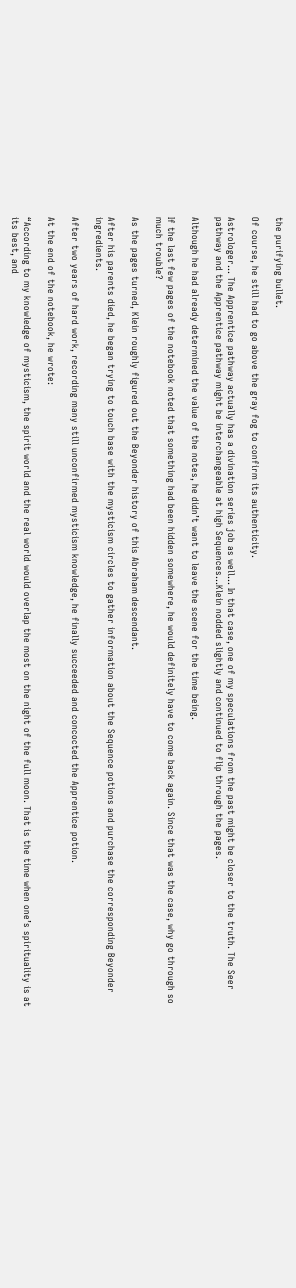the purifying bullet.

Of course, he still had to go above the gray fog to confirm its authenticity.

Astrologer… The Apprentice pathway actually has a divination series job as well… In that case, one of my speculations from the past might be closer to the truth. The Seer pathway and the Apprentice pathway might be interchangeable at high Sequences…Klein nodded slightly and continued to flip through the pages.

Although he had already determined the value of the notes, he didn’t want to leave the scene for the time being.

If the last few pages of the notebook noted that something had been hidden somewhere, he would definitely have to come back again. Since that was the case, why go through so much trouble?

As the pages turned, Klein roughly figured out the Beyonder history of this Abraham descendant.

After his parents died, he began trying to touch base with the mysticism circles to gather information about the Sequence potions and purchase the corresponding Beyonder ingredients.

After two years of hard work, recording many still unconfirmed mysticism knowledge, he finally succeeded and concocted the Apprentice potion.

At the end of the notebook, he wrote:

“According to my knowledge of mysticism, the spirit world and the real world would overlap the most on the night of the full moon. That is the time when one’s spirituality is at its best, and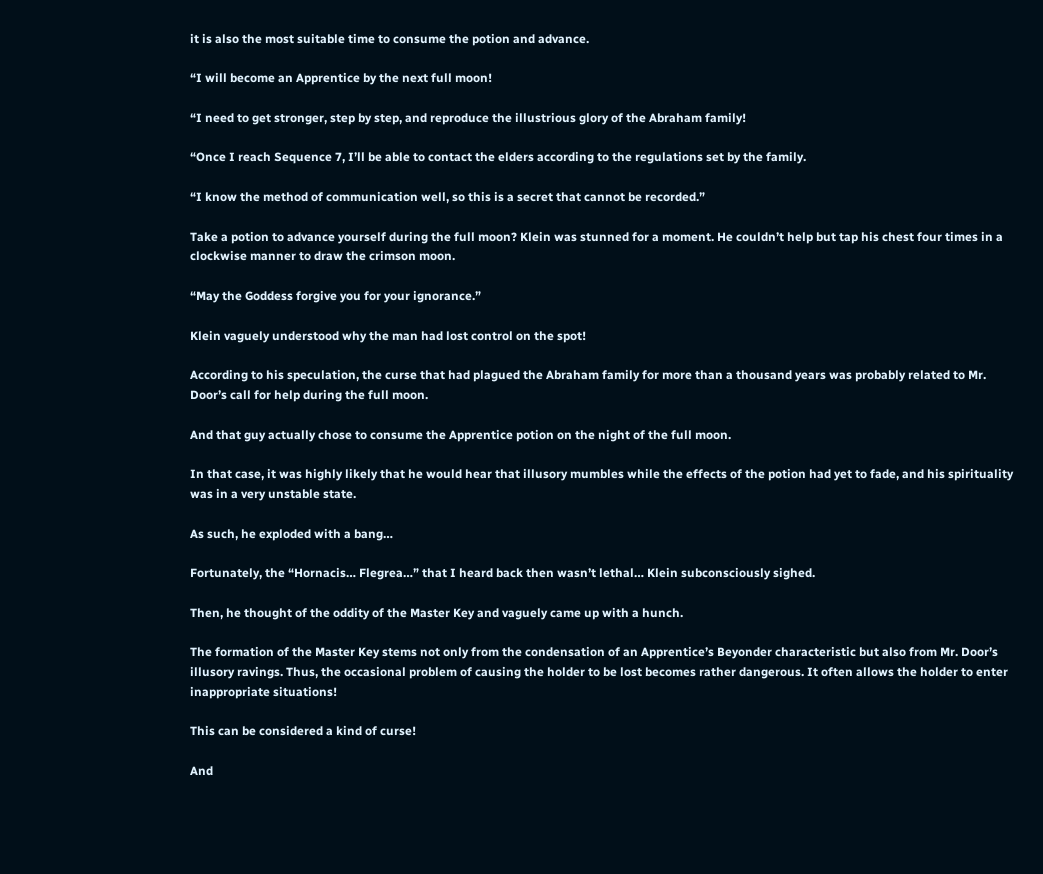it is also the most suitable time to consume the potion and advance.

“I will become an Apprentice by the next full moon!

“I need to get stronger, step by step, and reproduce the illustrious glory of the Abraham family!

“Once I reach Sequence 7, I’ll be able to contact the elders according to the regulations set by the family.

“I know the method of communication well, so this is a secret that cannot be recorded.”

Take a potion to advance yourself during the full moon? Klein was stunned for a moment. He couldn’t help but tap his chest four times in a clockwise manner to draw the crimson moon.

“May the Goddess forgive you for your ignorance.”

Klein vaguely understood why the man had lost control on the spot!

According to his speculation, the curse that had plagued the Abraham family for more than a thousand years was probably related to Mr. Door’s call for help during the full moon.

And that guy actually chose to consume the Apprentice potion on the night of the full moon.

In that case, it was highly likely that he would hear that illusory mumbles while the effects of the potion had yet to fade, and his spirituality was in a very unstable state.

As such, he exploded with a bang…

Fortunately, the “Hornacis… Flegrea…” that I heard back then wasn’t lethal… Klein subconsciously sighed.

Then, he thought of the oddity of the Master Key and vaguely came up with a hunch.

The formation of the Master Key stems not only from the condensation of an Apprentice’s Beyonder characteristic but also from Mr. Door’s illusory ravings. Thus, the occasional problem of causing the holder to be lost becomes rather dangerous. It often allows the holder to enter inappropriate situations!

This can be considered a kind of curse!

And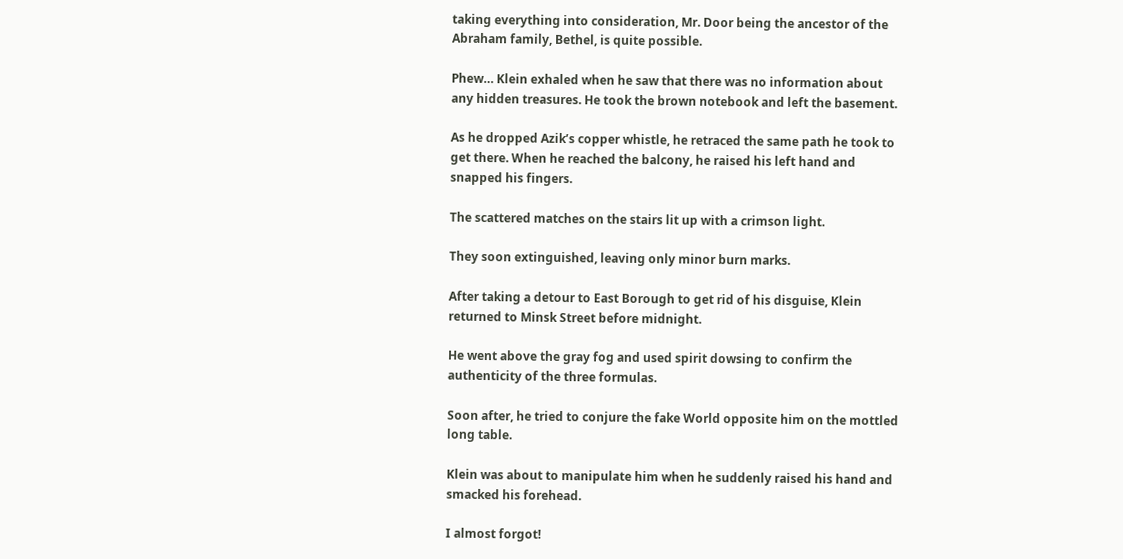taking everything into consideration, Mr. Door being the ancestor of the Abraham family, Bethel, is quite possible.

Phew… Klein exhaled when he saw that there was no information about any hidden treasures. He took the brown notebook and left the basement.

As he dropped Azik’s copper whistle, he retraced the same path he took to get there. When he reached the balcony, he raised his left hand and snapped his fingers.

The scattered matches on the stairs lit up with a crimson light.

They soon extinguished, leaving only minor burn marks.

After taking a detour to East Borough to get rid of his disguise, Klein returned to Minsk Street before midnight.

He went above the gray fog and used spirit dowsing to confirm the authenticity of the three formulas.

Soon after, he tried to conjure the fake World opposite him on the mottled long table.

Klein was about to manipulate him when he suddenly raised his hand and smacked his forehead.

I almost forgot!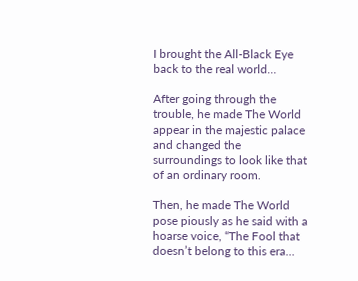I brought the All-Black Eye back to the real world…

After going through the trouble, he made The World appear in the majestic palace and changed the surroundings to look like that of an ordinary room.

Then, he made The World pose piously as he said with a hoarse voice, “The Fool that doesn’t belong to this era…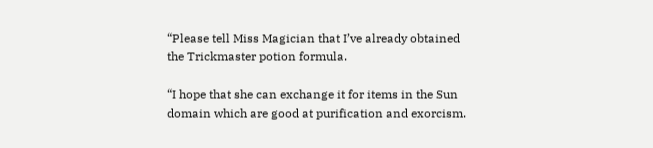“Please tell Miss Magician that I’ve already obtained the Trickmaster potion formula.

“I hope that she can exchange it for items in the Sun domain which are good at purification and exorcism.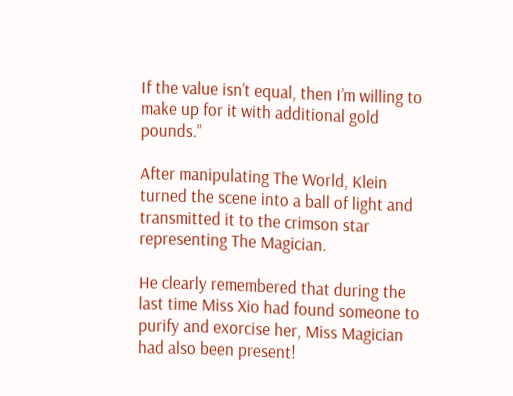If the value isn’t equal, then I’m willing to make up for it with additional gold pounds.”

After manipulating The World, Klein turned the scene into a ball of light and transmitted it to the crimson star representing The Magician.

He clearly remembered that during the last time Miss Xio had found someone to purify and exorcise her, Miss Magician had also been present!